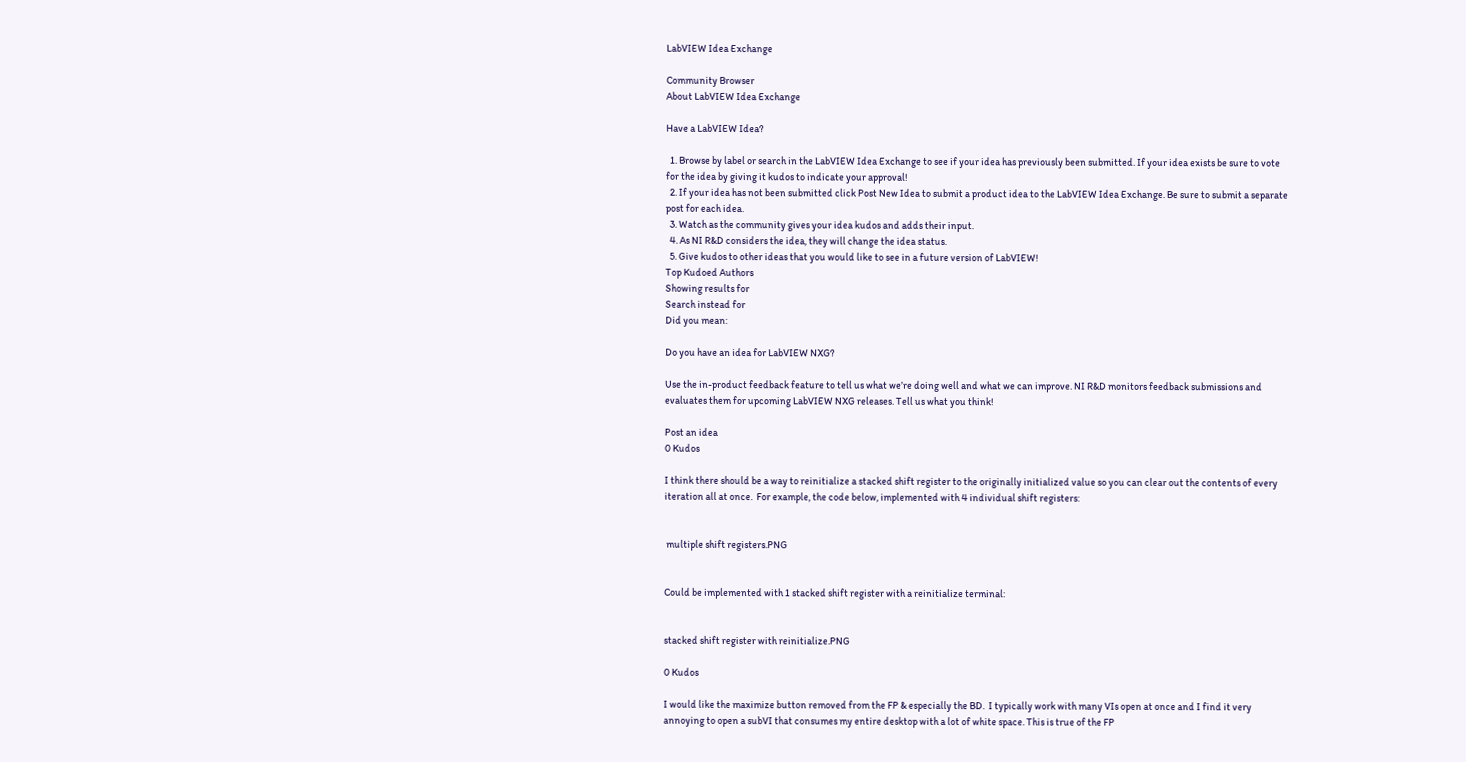LabVIEW Idea Exchange

Community Browser
About LabVIEW Idea Exchange

Have a LabVIEW Idea?

  1. Browse by label or search in the LabVIEW Idea Exchange to see if your idea has previously been submitted. If your idea exists be sure to vote for the idea by giving it kudos to indicate your approval!
  2. If your idea has not been submitted click Post New Idea to submit a product idea to the LabVIEW Idea Exchange. Be sure to submit a separate post for each idea.
  3. Watch as the community gives your idea kudos and adds their input.
  4. As NI R&D considers the idea, they will change the idea status.
  5. Give kudos to other ideas that you would like to see in a future version of LabVIEW!
Top Kudoed Authors
Showing results for
Search instead for
Did you mean:

Do you have an idea for LabVIEW NXG?

Use the in-product feedback feature to tell us what we’re doing well and what we can improve. NI R&D monitors feedback submissions and evaluates them for upcoming LabVIEW NXG releases. Tell us what you think!

Post an idea
0 Kudos

I think there should be a way to reinitialize a stacked shift register to the originally initialized value so you can clear out the contents of every iteration all at once.  For example, the code below, implemented with 4 individual shift registers:


 multiple shift registers.PNG


Could be implemented with 1 stacked shift register with a reinitialize terminal:


stacked shift register with reinitialize.PNG

0 Kudos

I would like the maximize button removed from the FP & especially the BD.  I typically work with many VIs open at once and I find it very annoying to open a subVI that consumes my entire desktop with a lot of white space. This is true of the FP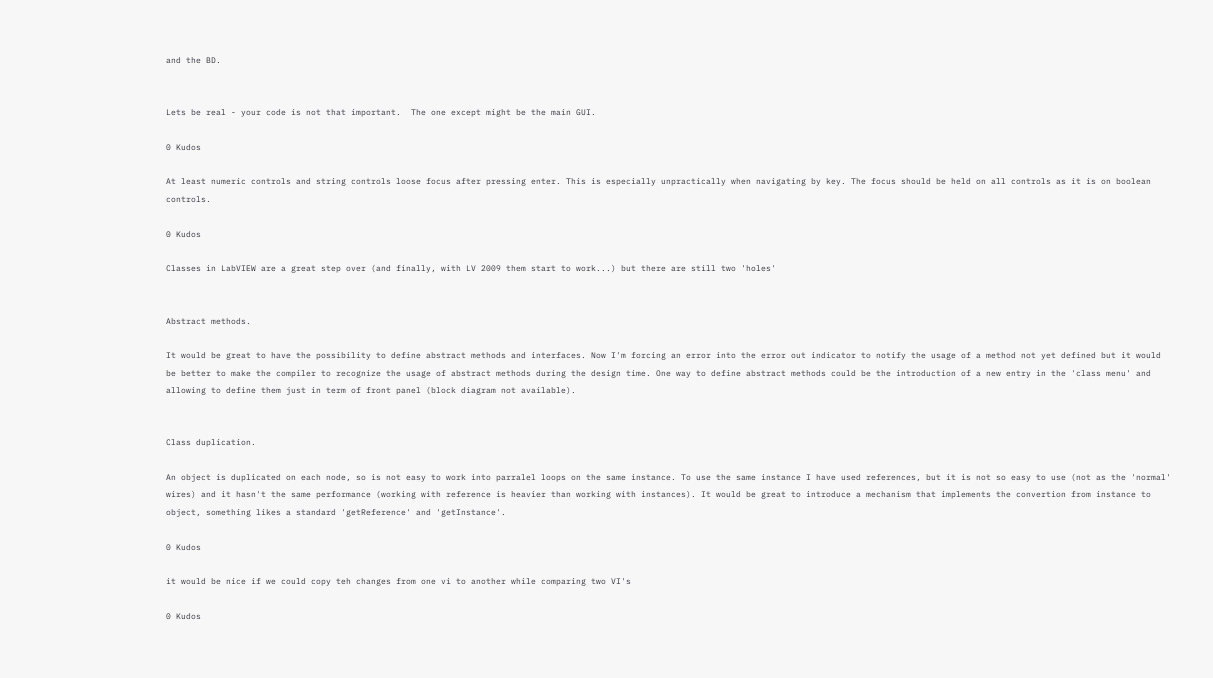and the BD.


Lets be real - your code is not that important.  The one except might be the main GUI.

0 Kudos

At least numeric controls and string controls loose focus after pressing enter. This is especially unpractically when navigating by key. The focus should be held on all controls as it is on boolean controls.

0 Kudos

Classes in LabVIEW are a great step over (and finally, with LV 2009 them start to work...) but there are still two 'holes'


Abstract methods.

It would be great to have the possibility to define abstract methods and interfaces. Now I'm forcing an error into the error out indicator to notify the usage of a method not yet defined but it would be better to make the compiler to recognize the usage of abstract methods during the design time. One way to define abstract methods could be the introduction of a new entry in the 'class menu' and allowing to define them just in term of front panel (block diagram not available).


Class duplication.

An object is duplicated on each node, so is not easy to work into parralel loops on the same instance. To use the same instance I have used references, but it is not so easy to use (not as the 'normal' wires) and it hasn't the same performance (working with reference is heavier than working with instances). It would be great to introduce a mechanism that implements the convertion from instance to object, something likes a standard 'getReference' and 'getInstance'.

0 Kudos

it would be nice if we could copy teh changes from one vi to another while comparing two VI's

0 Kudos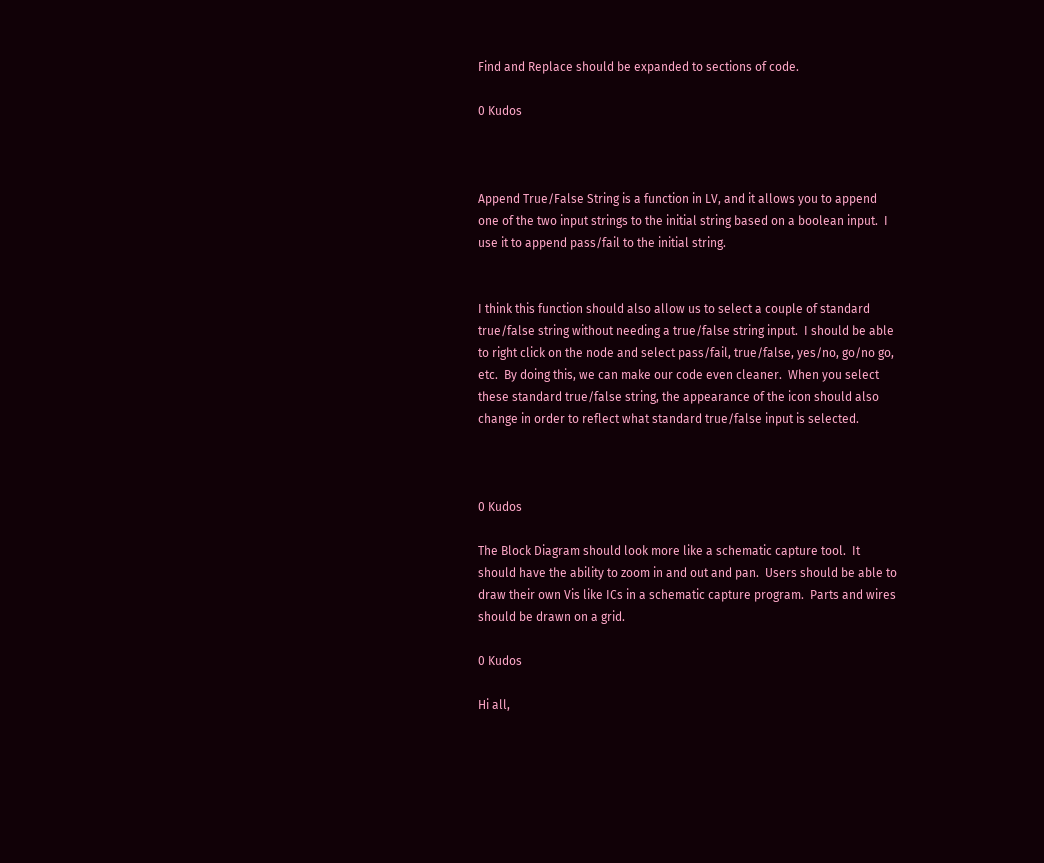Find and Replace should be expanded to sections of code.

0 Kudos



Append True/False String is a function in LV, and it allows you to append one of the two input strings to the initial string based on a boolean input.  I use it to append pass/fail to the initial string.


I think this function should also allow us to select a couple of standard true/false string without needing a true/false string input.  I should be able to right click on the node and select pass/fail, true/false, yes/no, go/no go, etc.  By doing this, we can make our code even cleaner.  When you select these standard true/false string, the appearance of the icon should also change in order to reflect what standard true/false input is selected.



0 Kudos

The Block Diagram should look more like a schematic capture tool.  It should have the ability to zoom in and out and pan.  Users should be able to draw their own Vis like ICs in a schematic capture program.  Parts and wires should be drawn on a grid.

0 Kudos

Hi all,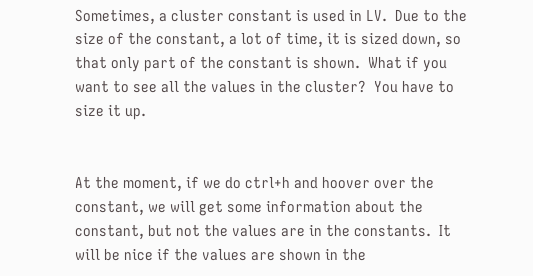Sometimes, a cluster constant is used in LV.  Due to the size of the constant, a lot of time, it is sized down, so that only part of the constant is shown.  What if you want to see all the values in the cluster?  You have to size it up.


At the moment, if we do ctrl+h and hoover over the constant, we will get some information about the constant, but not the values are in the constants.  It will be nice if the values are shown in the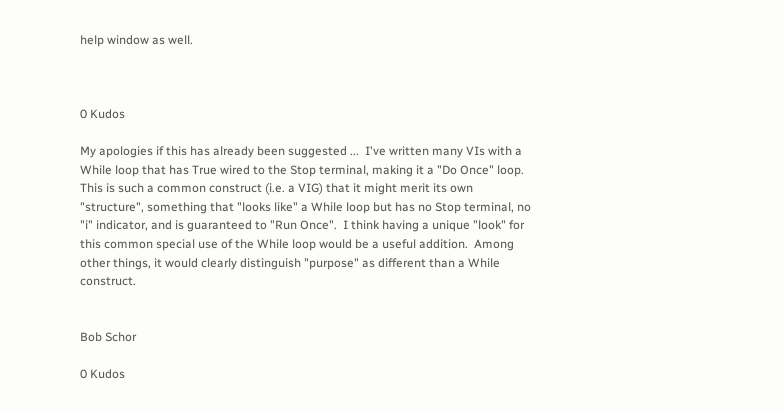help window as well.



0 Kudos

My apologies if this has already been suggested ...  I've written many VIs with a While loop that has True wired to the Stop terminal, making it a "Do Once" loop.  This is such a common construct (i.e. a VIG) that it might merit its own "structure", something that "looks like" a While loop but has no Stop terminal, no "i" indicator, and is guaranteed to "Run Once".  I think having a unique "look" for this common special use of the While loop would be a useful addition.  Among other things, it would clearly distinguish "purpose" as different than a While construct.


Bob Schor

0 Kudos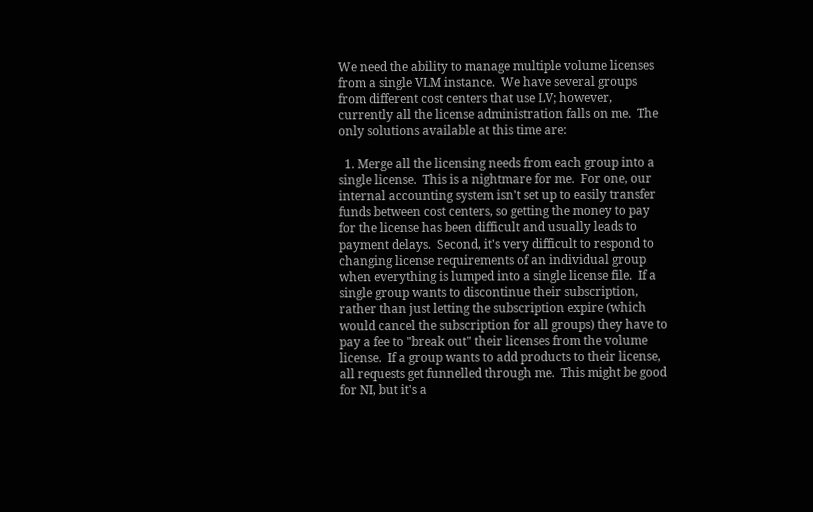We need the ability to manage multiple volume licenses from a single VLM instance.  We have several groups from different cost centers that use LV; however, currently all the license administration falls on me.  The only solutions available at this time are:

  1. Merge all the licensing needs from each group into a single license.  This is a nightmare for me.  For one, our internal accounting system isn't set up to easily transfer funds between cost centers, so getting the money to pay for the license has been difficult and usually leads to payment delays.  Second, it's very difficult to respond to changing license requirements of an individual group when everything is lumped into a single license file.  If a single group wants to discontinue their subscription, rather than just letting the subscription expire (which would cancel the subscription for all groups) they have to pay a fee to "break out" their licenses from the volume license.  If a group wants to add products to their license, all requests get funnelled through me.  This might be good for NI, but it's a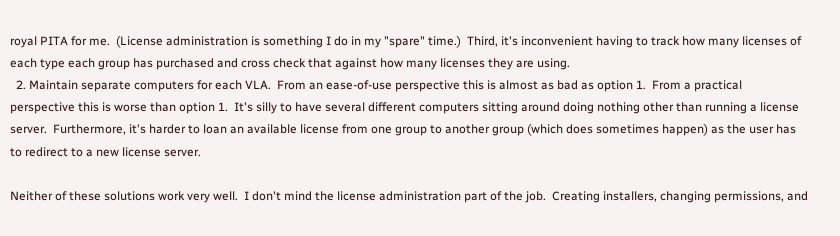royal PITA for me.  (License administration is something I do in my "spare" time.)  Third, it's inconvenient having to track how many licenses of each type each group has purchased and cross check that against how many licenses they are using.
  2. Maintain separate computers for each VLA.  From an ease-of-use perspective this is almost as bad as option 1.  From a practical perspective this is worse than option 1.  It's silly to have several different computers sitting around doing nothing other than running a license server.  Furthermore, it's harder to loan an available license from one group to another group (which does sometimes happen) as the user has to redirect to a new license server.

Neither of these solutions work very well.  I don't mind the license administration part of the job.  Creating installers, changing permissions, and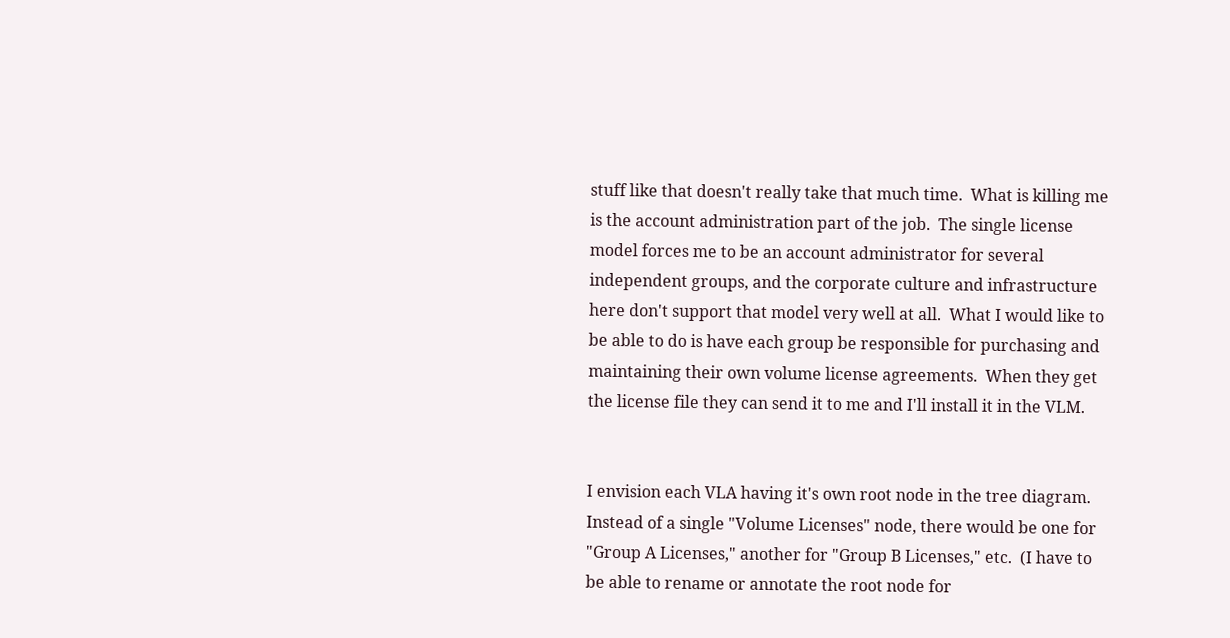stuff like that doesn't really take that much time.  What is killing me is the account administration part of the job.  The single license model forces me to be an account administrator for several independent groups, and the corporate culture and infrastructure here don't support that model very well at all.  What I would like to be able to do is have each group be responsible for purchasing and maintaining their own volume license agreements.  When they get the license file they can send it to me and I'll install it in the VLM.


I envision each VLA having it's own root node in the tree diagram.  Instead of a single "Volume Licenses" node, there would be one for "Group A Licenses," another for "Group B Licenses," etc.  (I have to be able to rename or annotate the root node for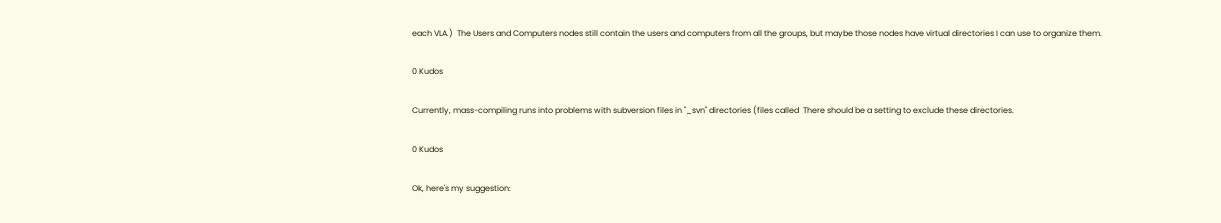each VLA.)  The Users and Computers nodes still contain the users and computers from all the groups, but maybe those nodes have virtual directories I can use to organize them.

0 Kudos

Currently, mass-compiling runs into problems with subversion files in "_svn" directories (files called  There should be a setting to exclude these directories.

0 Kudos

Ok, here's my suggestion: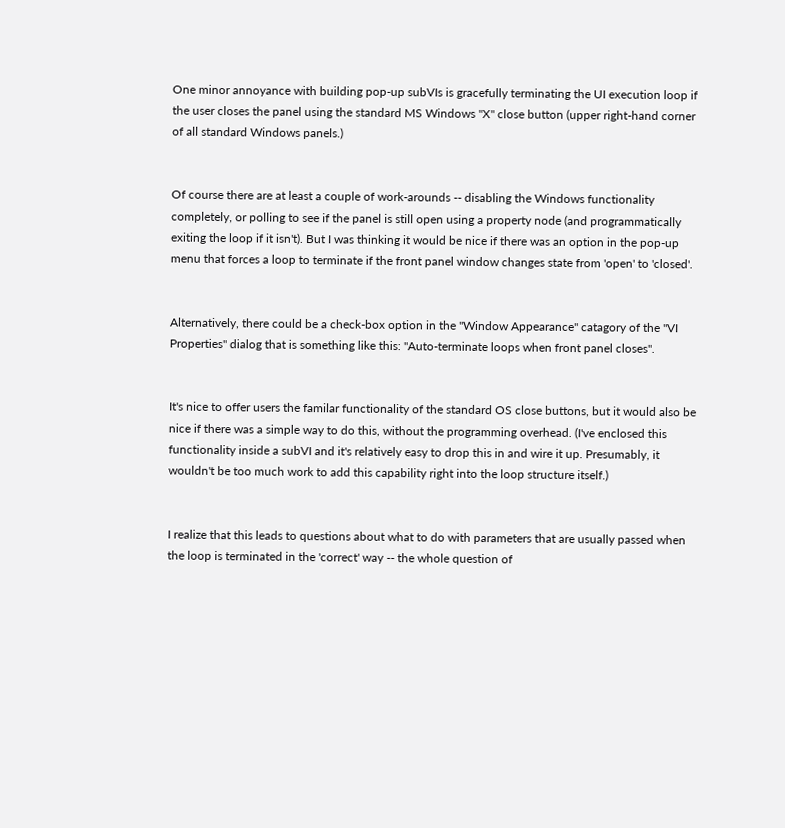One minor annoyance with building pop-up subVIs is gracefully terminating the UI execution loop if the user closes the panel using the standard MS Windows "X" close button (upper right-hand corner of all standard Windows panels.)


Of course there are at least a couple of work-arounds -- disabling the Windows functionality completely, or polling to see if the panel is still open using a property node (and programmatically exiting the loop if it isn't). But I was thinking it would be nice if there was an option in the pop-up menu that forces a loop to terminate if the front panel window changes state from 'open' to 'closed'.


Alternatively, there could be a check-box option in the "Window Appearance" catagory of the "VI Properties" dialog that is something like this: "Auto-terminate loops when front panel closes".


It's nice to offer users the familar functionality of the standard OS close buttons, but it would also be nice if there was a simple way to do this, without the programming overhead. (I've enclosed this functionality inside a subVI and it's relatively easy to drop this in and wire it up. Presumably, it wouldn't be too much work to add this capability right into the loop structure itself.)


I realize that this leads to questions about what to do with parameters that are usually passed when the loop is terminated in the 'correct' way -- the whole question of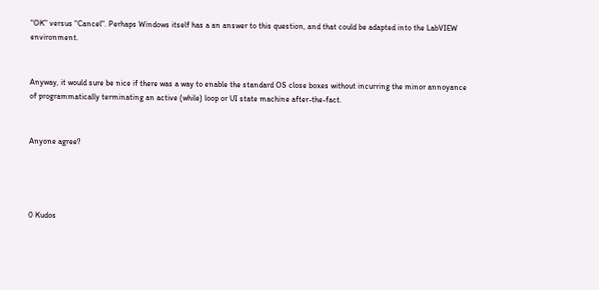"OK" versus "Cancel". Perhaps Windows itself has a an answer to this question, and that could be adapted into the LabVIEW environment.


Anyway, it would sure be nice if there was a way to enable the standard OS close boxes without incurring the minor annoyance of programmatically terminating an active (while) loop or UI state machine after-the-fact.


Anyone agree?




0 Kudos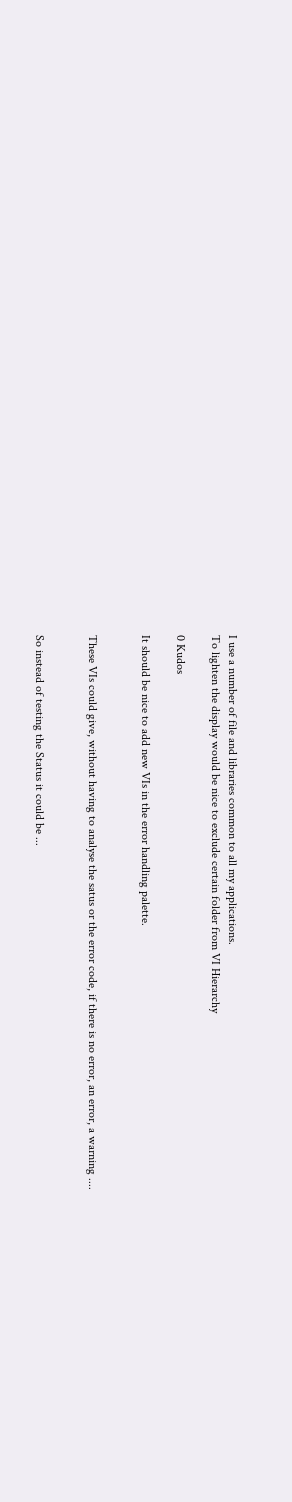I use a number of file and libraries common to all my applications.
To lighten the display would be nice to exclude certain folder from VI Hierarchy

0 Kudos

It should be nice to add new VIs in the error handling palette.


These VIs could give, without having to analyse the satus or the error code, if there is no error, an error, a warning ....


So instead of testing the Status it could be ...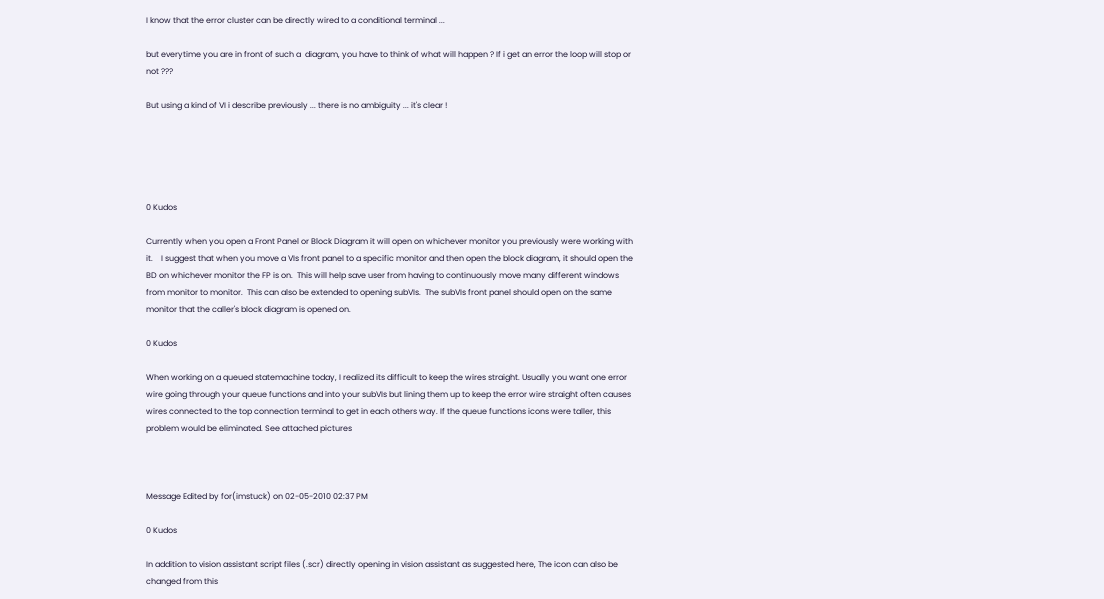I know that the error cluster can be directly wired to a conditional terminal ...

but everytime you are in front of such a  diagram, you have to think of what will happen ? If i get an error the loop will stop or not ???

But using a kind of VI i describe previously ... there is no ambiguity ... it's clear !





0 Kudos

Currently when you open a Front Panel or Block Diagram it will open on whichever monitor you previously were working with it.    I suggest that when you move a VIs front panel to a specific monitor and then open the block diagram, it should open the BD on whichever monitor the FP is on.  This will help save user from having to continuously move many different windows from monitor to monitor.  This can also be extended to opening subVIs.  The subVIs front panel should open on the same monitor that the caller's block diagram is opened on.

0 Kudos

When working on a queued statemachine today, I realized its difficult to keep the wires straight. Usually you want one error wire going through your queue functions and into your subVIs but lining them up to keep the error wire straight often causes wires connected to the top connection terminal to get in each others way. If the queue functions icons were taller, this problem would be eliminated. See attached pictures



Message Edited by for(imstuck) on 02-05-2010 02:37 PM

0 Kudos

In addition to vision assistant script files (.scr) directly opening in vision assistant as suggested here, The icon can also be changed from this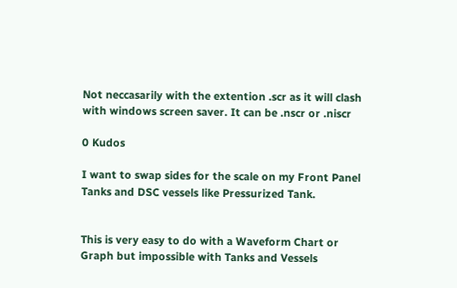Not neccasarily with the extention .scr as it will clash with windows screen saver. It can be .nscr or .niscr

0 Kudos

I want to swap sides for the scale on my Front Panel Tanks and DSC vessels like Pressurized Tank.


This is very easy to do with a Waveform Chart or Graph but impossible with Tanks and Vessels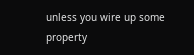unless you wire up some property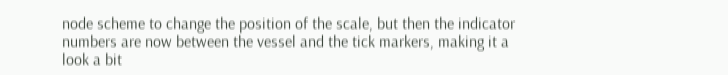node scheme to change the position of the scale, but then the indicator numbers are now between the vessel and the tick markers, making it a look a bit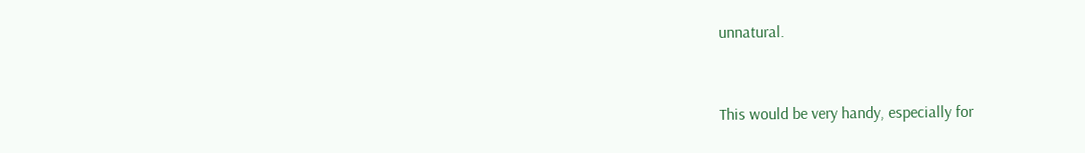unnatural.


This would be very handy, especially for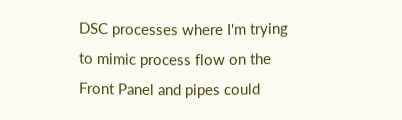DSC processes where I'm trying to mimic process flow on the Front Panel and pipes could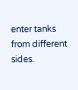enter tanks from different sides.